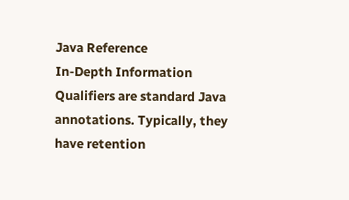Java Reference
In-Depth Information
Qualifiers are standard Java annotations. Typically, they have retention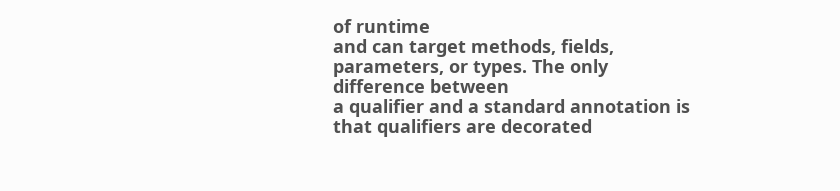of runtime
and can target methods, fields, parameters, or types. The only difference between
a qualifier and a standard annotation is that qualifiers are decorated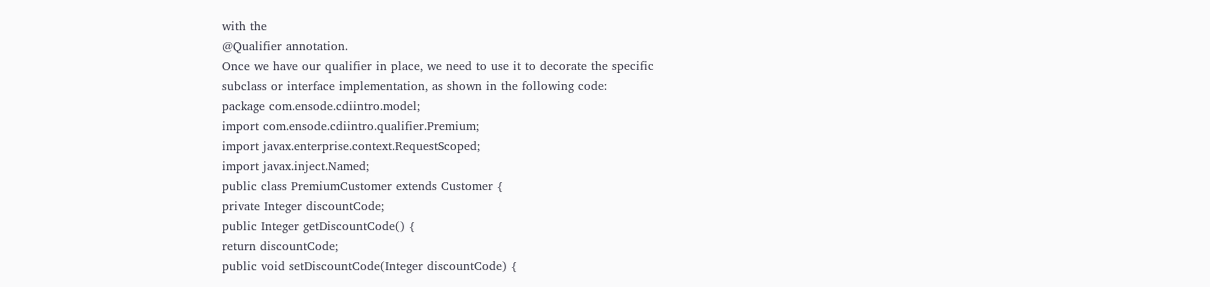with the
@Qualifier annotation.
Once we have our qualifier in place, we need to use it to decorate the specific
subclass or interface implementation, as shown in the following code:
package com.ensode.cdiintro.model;
import com.ensode.cdiintro.qualifier.Premium;
import javax.enterprise.context.RequestScoped;
import javax.inject.Named;
public class PremiumCustomer extends Customer {
private Integer discountCode;
public Integer getDiscountCode() {
return discountCode;
public void setDiscountCode(Integer discountCode) {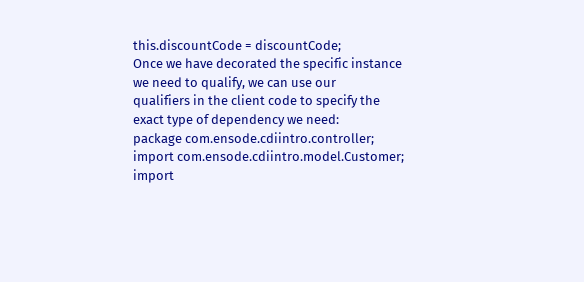this.discountCode = discountCode;
Once we have decorated the specific instance we need to qualify, we can use our
qualifiers in the client code to specify the exact type of dependency we need:
package com.ensode.cdiintro.controller;
import com.ensode.cdiintro.model.Customer;
import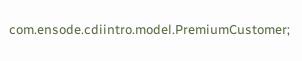com.ensode.cdiintro.model.PremiumCustomer;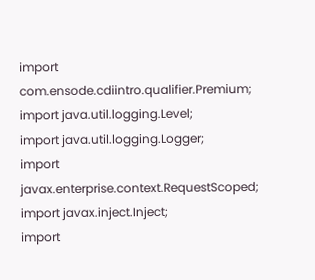import com.ensode.cdiintro.qualifier.Premium;
import java.util.logging.Level;
import java.util.logging.Logger;
import javax.enterprise.context.RequestScoped;
import javax.inject.Inject;
import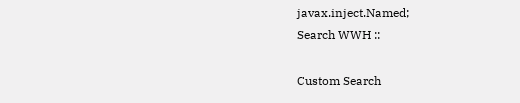javax.inject.Named;
Search WWH ::

Custom Search